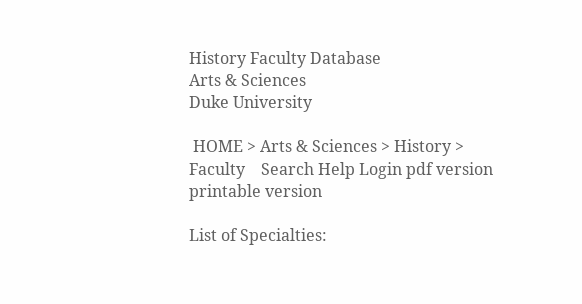History Faculty Database
Arts & Sciences
Duke University

 HOME > Arts & Sciences > History > Faculty    Search Help Login pdf version printable version

List of Specialties: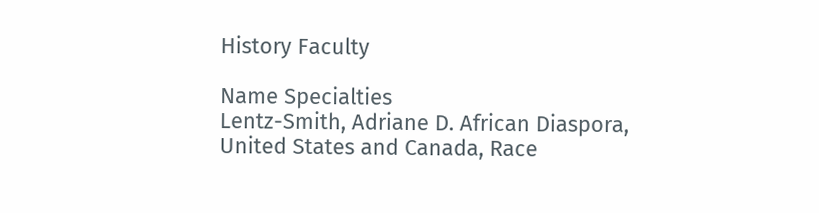History Faculty

Name Specialties
Lentz-Smith, Adriane D. African Diaspora, United States and Canada, Race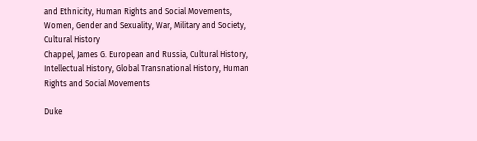and Ethnicity, Human Rights and Social Movements, Women, Gender and Sexuality, War, Military and Society, Cultural History
Chappel, James G. European and Russia, Cultural History, Intellectual History, Global Transnational History, Human Rights and Social Movements

Duke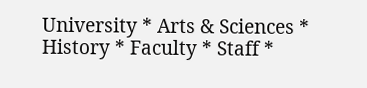University * Arts & Sciences * History * Faculty * Staff *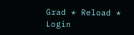Grad * Reload * Login